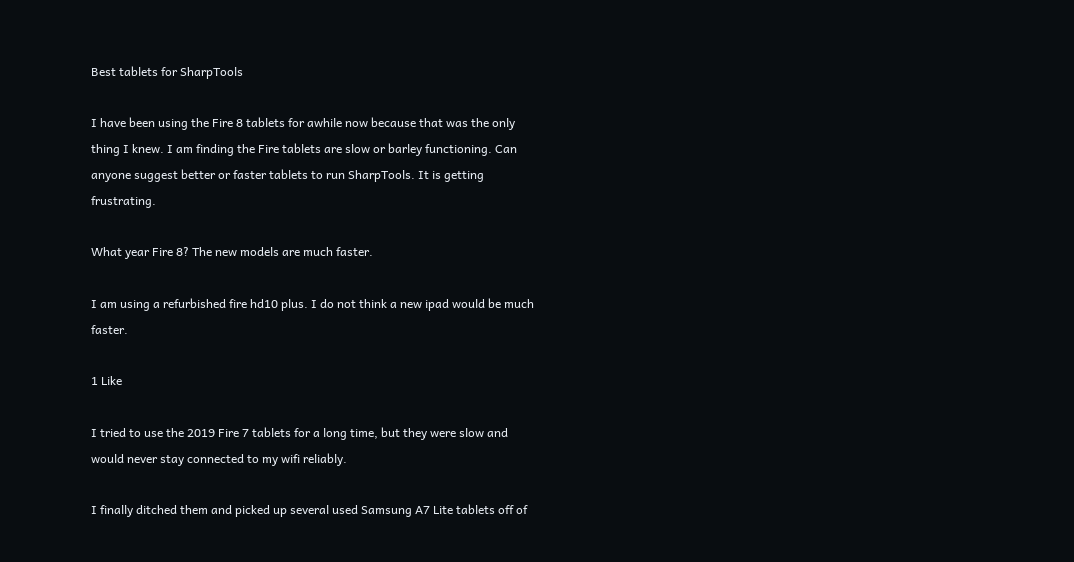Best tablets for SharpTools

I have been using the Fire 8 tablets for awhile now because that was the only thing I knew. I am finding the Fire tablets are slow or barley functioning. Can anyone suggest better or faster tablets to run SharpTools. It is getting frustrating.

What year Fire 8? The new models are much faster.

I am using a refurbished fire hd10 plus. I do not think a new ipad would be much faster.

1 Like

I tried to use the 2019 Fire 7 tablets for a long time, but they were slow and would never stay connected to my wifi reliably.

I finally ditched them and picked up several used Samsung A7 Lite tablets off of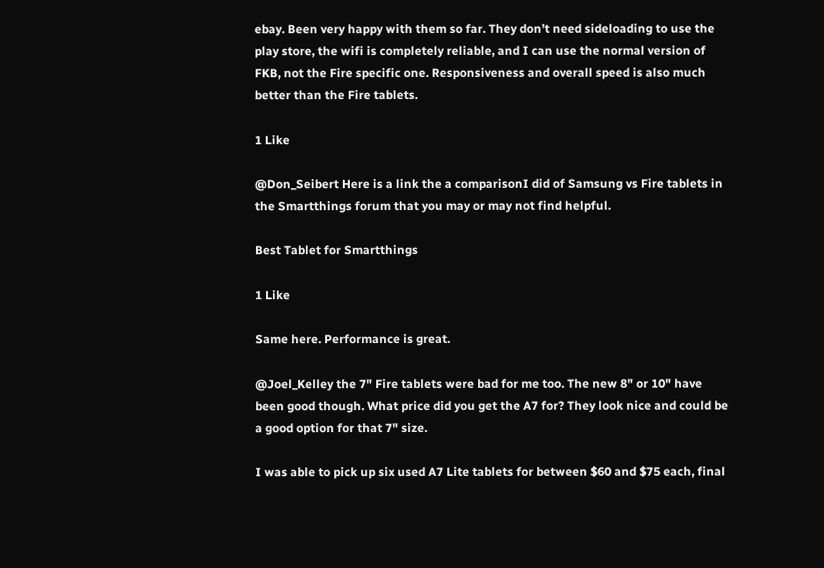ebay. Been very happy with them so far. They don’t need sideloading to use the play store, the wifi is completely reliable, and I can use the normal version of FKB, not the Fire specific one. Responsiveness and overall speed is also much better than the Fire tablets.

1 Like

@Don_Seibert Here is a link the a comparisonI did of Samsung vs Fire tablets in the Smartthings forum that you may or may not find helpful.

Best Tablet for Smartthings

1 Like

Same here. Performance is great.

@Joel_Kelley the 7" Fire tablets were bad for me too. The new 8" or 10" have been good though. What price did you get the A7 for? They look nice and could be a good option for that 7" size.

I was able to pick up six used A7 Lite tablets for between $60 and $75 each, final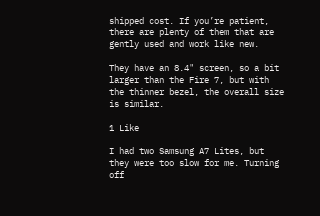shipped cost. If you’re patient, there are plenty of them that are gently used and work like new.

They have an 8.4" screen, so a bit larger than the Fire 7, but with the thinner bezel, the overall size is similar.

1 Like

I had two Samsung A7 Lites, but they were too slow for me. Turning off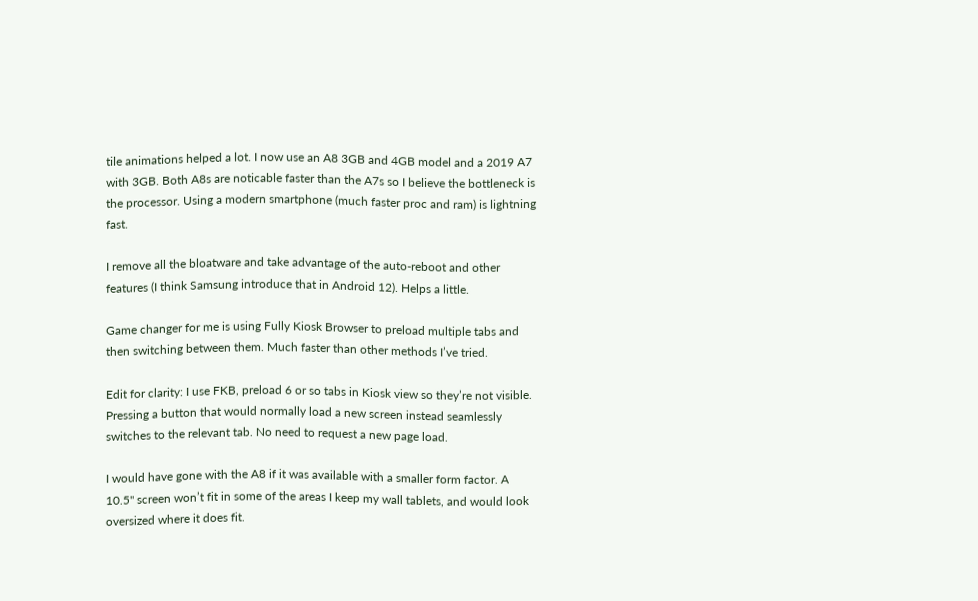tile animations helped a lot. I now use an A8 3GB and 4GB model and a 2019 A7 with 3GB. Both A8s are noticable faster than the A7s so I believe the bottleneck is the processor. Using a modern smartphone (much faster proc and ram) is lightning fast.

I remove all the bloatware and take advantage of the auto-reboot and other features (I think Samsung introduce that in Android 12). Helps a little.

Game changer for me is using Fully Kiosk Browser to preload multiple tabs and then switching between them. Much faster than other methods I’ve tried.

Edit for clarity: I use FKB, preload 6 or so tabs in Kiosk view so they’re not visible. Pressing a button that would normally load a new screen instead seamlessly switches to the relevant tab. No need to request a new page load.

I would have gone with the A8 if it was available with a smaller form factor. A 10.5" screen won’t fit in some of the areas I keep my wall tablets, and would look oversized where it does fit.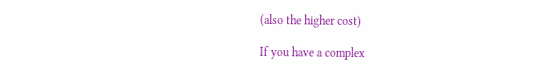(also the higher cost)

If you have a complex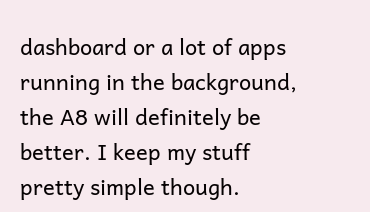dashboard or a lot of apps running in the background, the A8 will definitely be better. I keep my stuff pretty simple though.